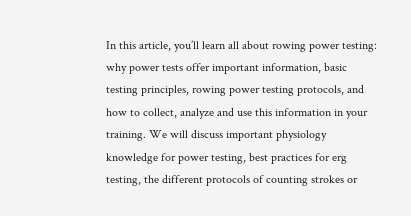In this article, you’ll learn all about rowing power testing: why power tests offer important information, basic testing principles, rowing power testing protocols, and how to collect, analyze and use this information in your training. We will discuss important physiology knowledge for power testing, best practices for erg testing, the different protocols of counting strokes or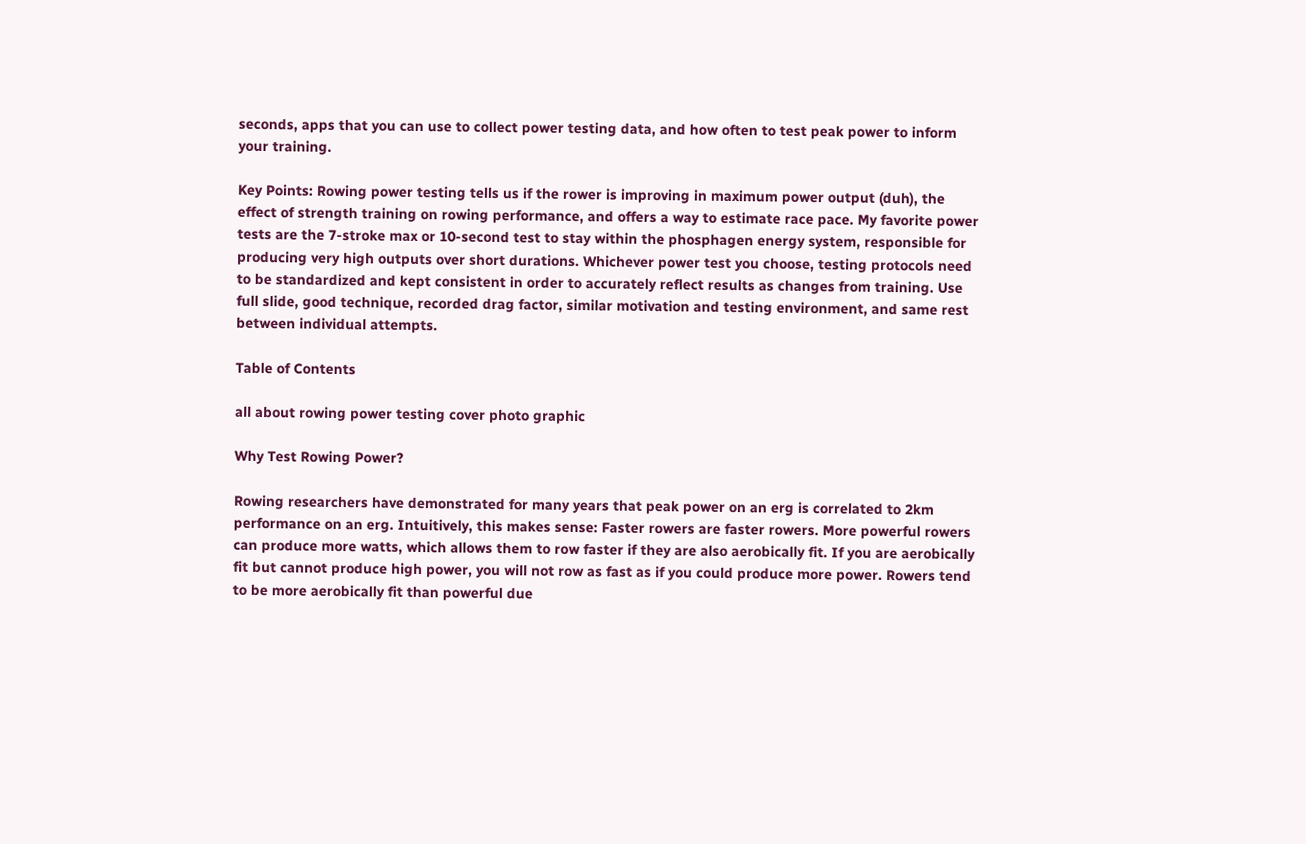seconds, apps that you can use to collect power testing data, and how often to test peak power to inform your training.

Key Points: Rowing power testing tells us if the rower is improving in maximum power output (duh), the effect of strength training on rowing performance, and offers a way to estimate race pace. My favorite power tests are the 7-stroke max or 10-second test to stay within the phosphagen energy system, responsible for producing very high outputs over short durations. Whichever power test you choose, testing protocols need to be standardized and kept consistent in order to accurately reflect results as changes from training. Use full slide, good technique, recorded drag factor, similar motivation and testing environment, and same rest between individual attempts.

Table of Contents

all about rowing power testing cover photo graphic

Why Test Rowing Power?

Rowing researchers have demonstrated for many years that peak power on an erg is correlated to 2km performance on an erg. Intuitively, this makes sense: Faster rowers are faster rowers. More powerful rowers can produce more watts, which allows them to row faster if they are also aerobically fit. If you are aerobically fit but cannot produce high power, you will not row as fast as if you could produce more power. Rowers tend to be more aerobically fit than powerful due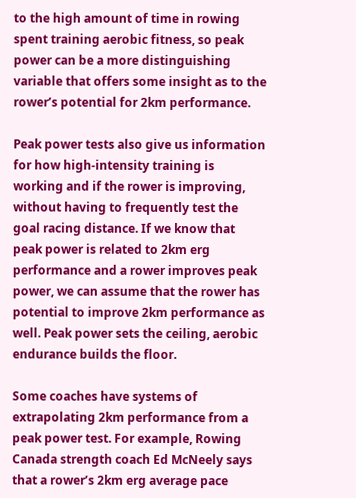to the high amount of time in rowing spent training aerobic fitness, so peak power can be a more distinguishing variable that offers some insight as to the rower’s potential for 2km performance.

Peak power tests also give us information for how high-intensity training is working and if the rower is improving, without having to frequently test the goal racing distance. If we know that peak power is related to 2km erg performance and a rower improves peak power, we can assume that the rower has potential to improve 2km performance as well. Peak power sets the ceiling, aerobic endurance builds the floor.

Some coaches have systems of extrapolating 2km performance from a peak power test. For example, Rowing Canada strength coach Ed McNeely says that a rower’s 2km erg average pace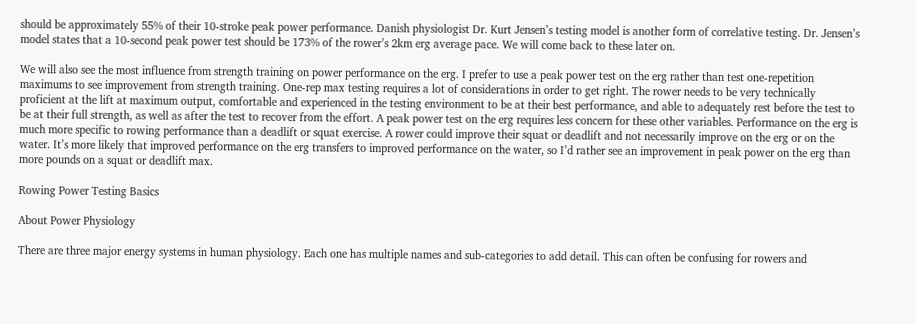should be approximately 55% of their 10-stroke peak power performance. Danish physiologist Dr. Kurt Jensen’s testing model is another form of correlative testing. Dr. Jensen’s model states that a 10-second peak power test should be 173% of the rower’s 2km erg average pace. We will come back to these later on.

We will also see the most influence from strength training on power performance on the erg. I prefer to use a peak power test on the erg rather than test one-repetition maximums to see improvement from strength training. One-rep max testing requires a lot of considerations in order to get right. The rower needs to be very technically proficient at the lift at maximum output, comfortable and experienced in the testing environment to be at their best performance, and able to adequately rest before the test to be at their full strength, as well as after the test to recover from the effort. A peak power test on the erg requires less concern for these other variables. Performance on the erg is much more specific to rowing performance than a deadlift or squat exercise. A rower could improve their squat or deadlift and not necessarily improve on the erg or on the water. It’s more likely that improved performance on the erg transfers to improved performance on the water, so I’d rather see an improvement in peak power on the erg than more pounds on a squat or deadlift max.

Rowing Power Testing Basics

About Power Physiology

There are three major energy systems in human physiology. Each one has multiple names and sub-categories to add detail. This can often be confusing for rowers and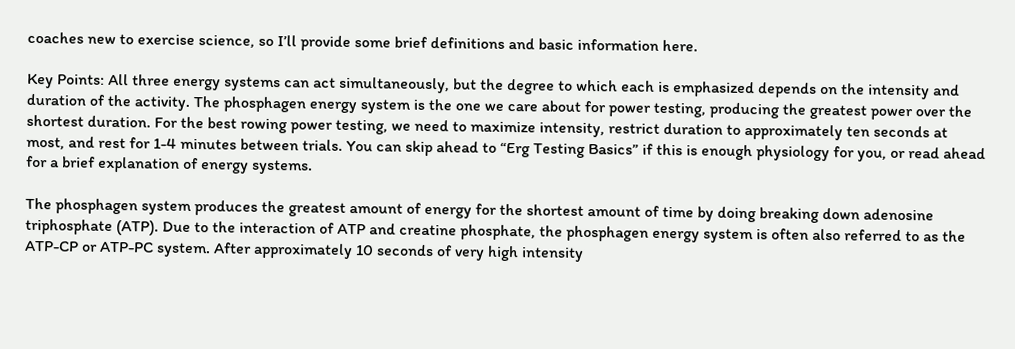coaches new to exercise science, so I’ll provide some brief definitions and basic information here.

Key Points: All three energy systems can act simultaneously, but the degree to which each is emphasized depends on the intensity and duration of the activity. The phosphagen energy system is the one we care about for power testing, producing the greatest power over the shortest duration. For the best rowing power testing, we need to maximize intensity, restrict duration to approximately ten seconds at most, and rest for 1-4 minutes between trials. You can skip ahead to “Erg Testing Basics” if this is enough physiology for you, or read ahead for a brief explanation of energy systems.

The phosphagen system produces the greatest amount of energy for the shortest amount of time by doing breaking down adenosine triphosphate (ATP). Due to the interaction of ATP and creatine phosphate, the phosphagen energy system is often also referred to as the ATP-CP or ATP-PC system. After approximately 10 seconds of very high intensity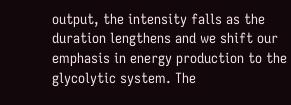output, the intensity falls as the duration lengthens and we shift our emphasis in energy production to the glycolytic system. The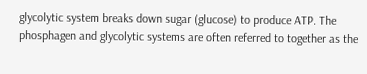glycolytic system breaks down sugar (glucose) to produce ATP. The phosphagen and glycolytic systems are often referred to together as the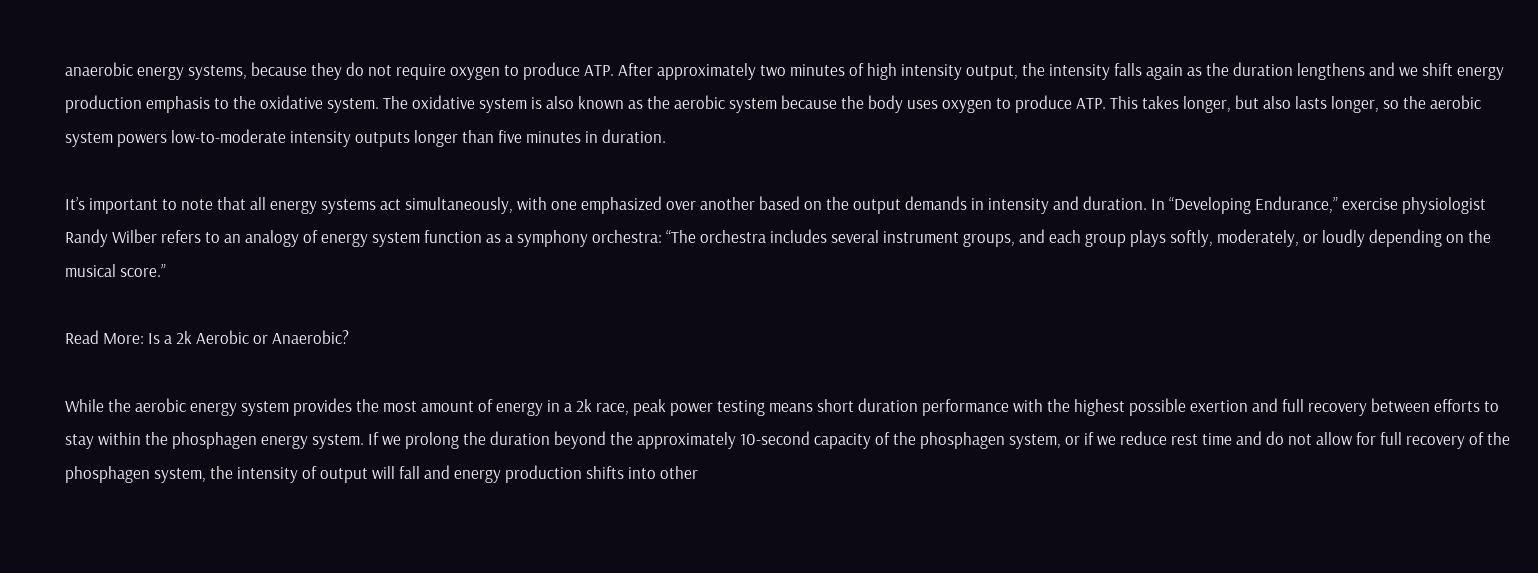anaerobic energy systems, because they do not require oxygen to produce ATP. After approximately two minutes of high intensity output, the intensity falls again as the duration lengthens and we shift energy production emphasis to the oxidative system. The oxidative system is also known as the aerobic system because the body uses oxygen to produce ATP. This takes longer, but also lasts longer, so the aerobic system powers low-to-moderate intensity outputs longer than five minutes in duration.

It’s important to note that all energy systems act simultaneously, with one emphasized over another based on the output demands in intensity and duration. In “Developing Endurance,” exercise physiologist Randy Wilber refers to an analogy of energy system function as a symphony orchestra: “The orchestra includes several instrument groups, and each group plays softly, moderately, or loudly depending on the musical score.”

Read More: Is a 2k Aerobic or Anaerobic?

While the aerobic energy system provides the most amount of energy in a 2k race, peak power testing means short duration performance with the highest possible exertion and full recovery between efforts to stay within the phosphagen energy system. If we prolong the duration beyond the approximately 10-second capacity of the phosphagen system, or if we reduce rest time and do not allow for full recovery of the phosphagen system, the intensity of output will fall and energy production shifts into other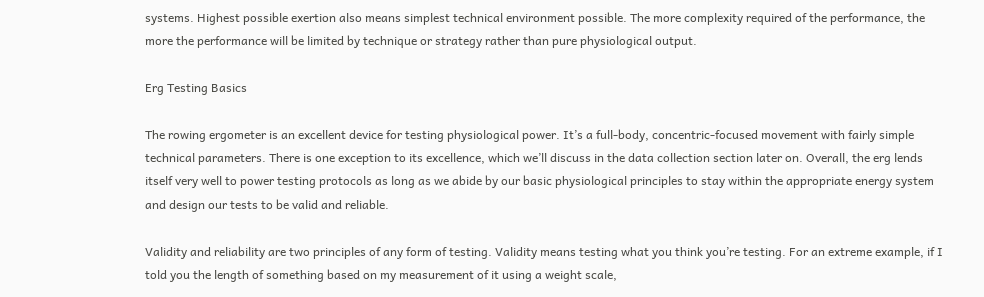systems. Highest possible exertion also means simplest technical environment possible. The more complexity required of the performance, the more the performance will be limited by technique or strategy rather than pure physiological output.

Erg Testing Basics

The rowing ergometer is an excellent device for testing physiological power. It’s a full-body, concentric-focused movement with fairly simple technical parameters. There is one exception to its excellence, which we’ll discuss in the data collection section later on. Overall, the erg lends itself very well to power testing protocols as long as we abide by our basic physiological principles to stay within the appropriate energy system and design our tests to be valid and reliable.

Validity and reliability are two principles of any form of testing. Validity means testing what you think you’re testing. For an extreme example, if I told you the length of something based on my measurement of it using a weight scale,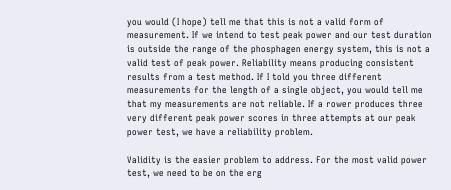you would (I hope) tell me that this is not a valid form of measurement. If we intend to test peak power and our test duration is outside the range of the phosphagen energy system, this is not a valid test of peak power. Reliability means producing consistent results from a test method. If I told you three different measurements for the length of a single object, you would tell me that my measurements are not reliable. If a rower produces three very different peak power scores in three attempts at our peak power test, we have a reliability problem.

Validity is the easier problem to address. For the most valid power test, we need to be on the erg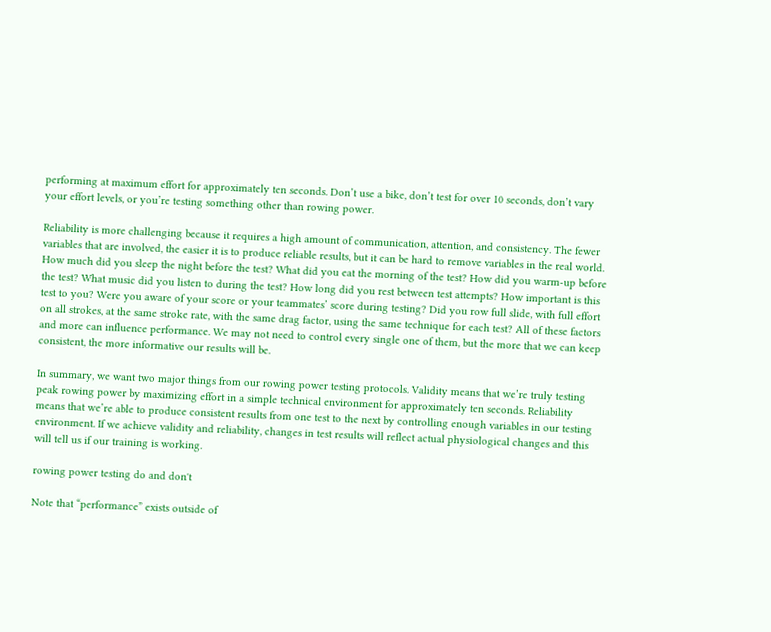performing at maximum effort for approximately ten seconds. Don’t use a bike, don’t test for over 10 seconds, don’t vary your effort levels, or you’re testing something other than rowing power.

Reliability is more challenging because it requires a high amount of communication, attention, and consistency. The fewer variables that are involved, the easier it is to produce reliable results, but it can be hard to remove variables in the real world. How much did you sleep the night before the test? What did you eat the morning of the test? How did you warm-up before the test? What music did you listen to during the test? How long did you rest between test attempts? How important is this test to you? Were you aware of your score or your teammates’ score during testing? Did you row full slide, with full effort on all strokes, at the same stroke rate, with the same drag factor, using the same technique for each test? All of these factors and more can influence performance. We may not need to control every single one of them, but the more that we can keep consistent, the more informative our results will be.

In summary, we want two major things from our rowing power testing protocols. Validity means that we’re truly testing peak rowing power by maximizing effort in a simple technical environment for approximately ten seconds. Reliability means that we’re able to produce consistent results from one test to the next by controlling enough variables in our testing environment. If we achieve validity and reliability, changes in test results will reflect actual physiological changes and this will tell us if our training is working.

rowing power testing do and don't

Note that “performance” exists outside of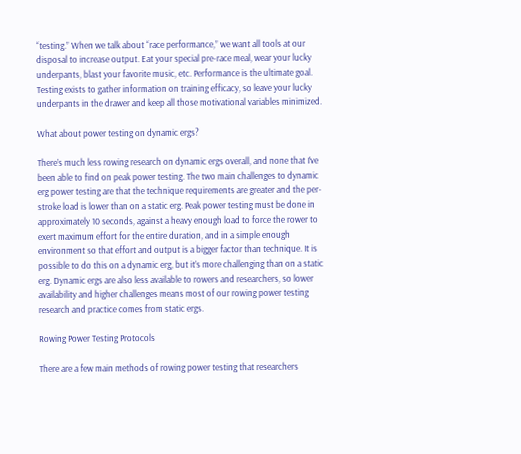“testing.” When we talk about “race performance,” we want all tools at our disposal to increase output. Eat your special pre-race meal, wear your lucky underpants, blast your favorite music, etc. Performance is the ultimate goal. Testing exists to gather information on training efficacy, so leave your lucky underpants in the drawer and keep all those motivational variables minimized.

What about power testing on dynamic ergs?

There’s much less rowing research on dynamic ergs overall, and none that I’ve been able to find on peak power testing. The two main challenges to dynamic erg power testing are that the technique requirements are greater and the per-stroke load is lower than on a static erg. Peak power testing must be done in approximately 10 seconds, against a heavy enough load to force the rower to exert maximum effort for the entire duration, and in a simple enough environment so that effort and output is a bigger factor than technique. It is possible to do this on a dynamic erg, but it’s more challenging than on a static erg. Dynamic ergs are also less available to rowers and researchers, so lower availability and higher challenges means most of our rowing power testing research and practice comes from static ergs.

Rowing Power Testing Protocols

There are a few main methods of rowing power testing that researchers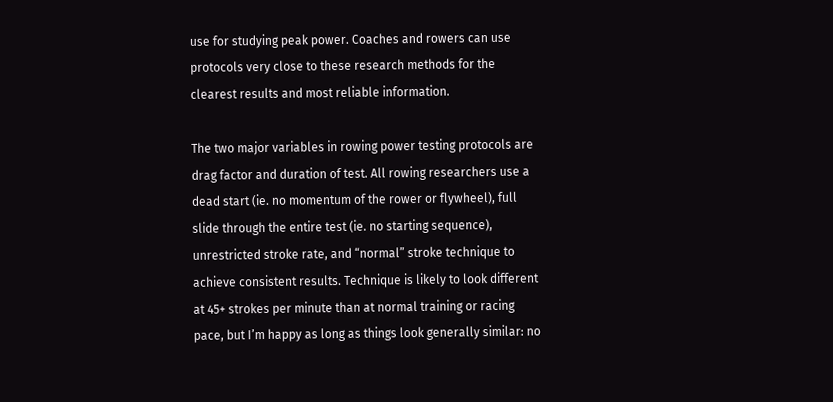use for studying peak power. Coaches and rowers can use protocols very close to these research methods for the clearest results and most reliable information.

The two major variables in rowing power testing protocols are drag factor and duration of test. All rowing researchers use a dead start (ie. no momentum of the rower or flywheel), full slide through the entire test (ie. no starting sequence), unrestricted stroke rate, and “normal” stroke technique to achieve consistent results. Technique is likely to look different at 45+ strokes per minute than at normal training or racing pace, but I’m happy as long as things look generally similar: no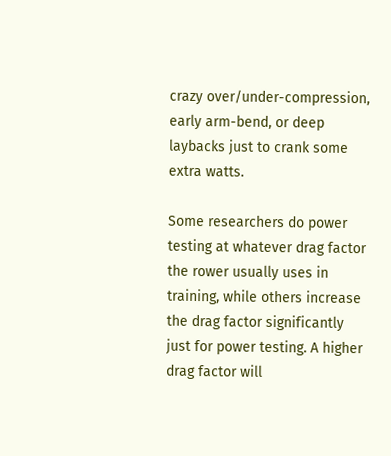crazy over/under-compression, early arm-bend, or deep laybacks just to crank some extra watts.

Some researchers do power testing at whatever drag factor the rower usually uses in training, while others increase the drag factor significantly just for power testing. A higher drag factor will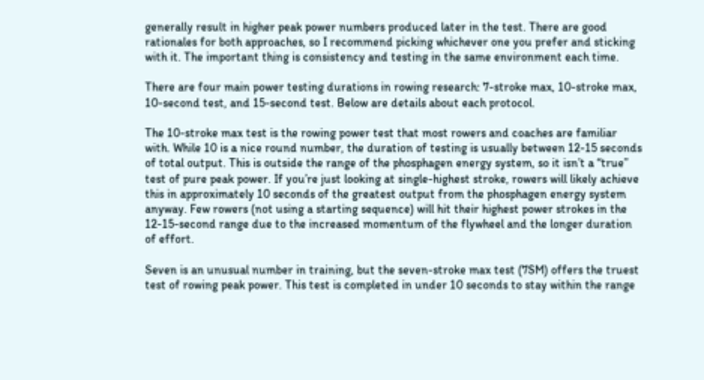generally result in higher peak power numbers produced later in the test. There are good rationales for both approaches, so I recommend picking whichever one you prefer and sticking with it. The important thing is consistency and testing in the same environment each time.

There are four main power testing durations in rowing research: 7-stroke max, 10-stroke max, 10-second test, and 15-second test. Below are details about each protocol.

The 10-stroke max test is the rowing power test that most rowers and coaches are familiar with. While 10 is a nice round number, the duration of testing is usually between 12-15 seconds of total output. This is outside the range of the phosphagen energy system, so it isn’t a “true” test of pure peak power. If you’re just looking at single-highest stroke, rowers will likely achieve this in approximately 10 seconds of the greatest output from the phosphagen energy system anyway. Few rowers (not using a starting sequence) will hit their highest power strokes in the 12-15-second range due to the increased momentum of the flywheel and the longer duration of effort.

Seven is an unusual number in training, but the seven-stroke max test (7SM) offers the truest test of rowing peak power. This test is completed in under 10 seconds to stay within the range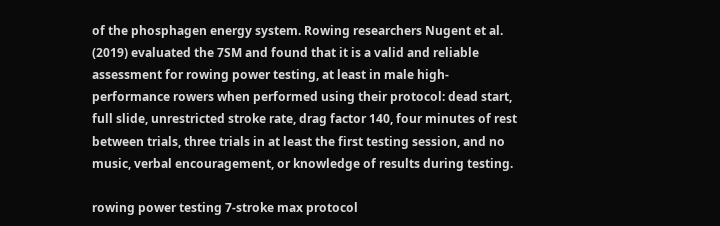of the phosphagen energy system. Rowing researchers Nugent et al. (2019) evaluated the 7SM and found that it is a valid and reliable assessment for rowing power testing, at least in male high-performance rowers when performed using their protocol: dead start, full slide, unrestricted stroke rate, drag factor 140, four minutes of rest between trials, three trials in at least the first testing session, and no music, verbal encouragement, or knowledge of results during testing.

rowing power testing 7-stroke max protocol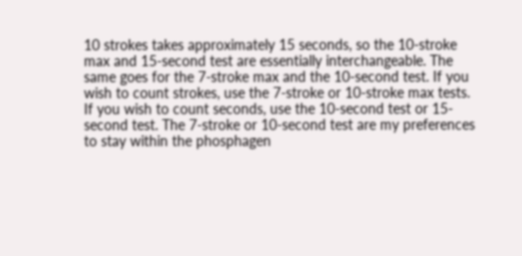10 strokes takes approximately 15 seconds, so the 10-stroke max and 15-second test are essentially interchangeable. The same goes for the 7-stroke max and the 10-second test. If you wish to count strokes, use the 7-stroke or 10-stroke max tests. If you wish to count seconds, use the 10-second test or 15-second test. The 7-stroke or 10-second test are my preferences to stay within the phosphagen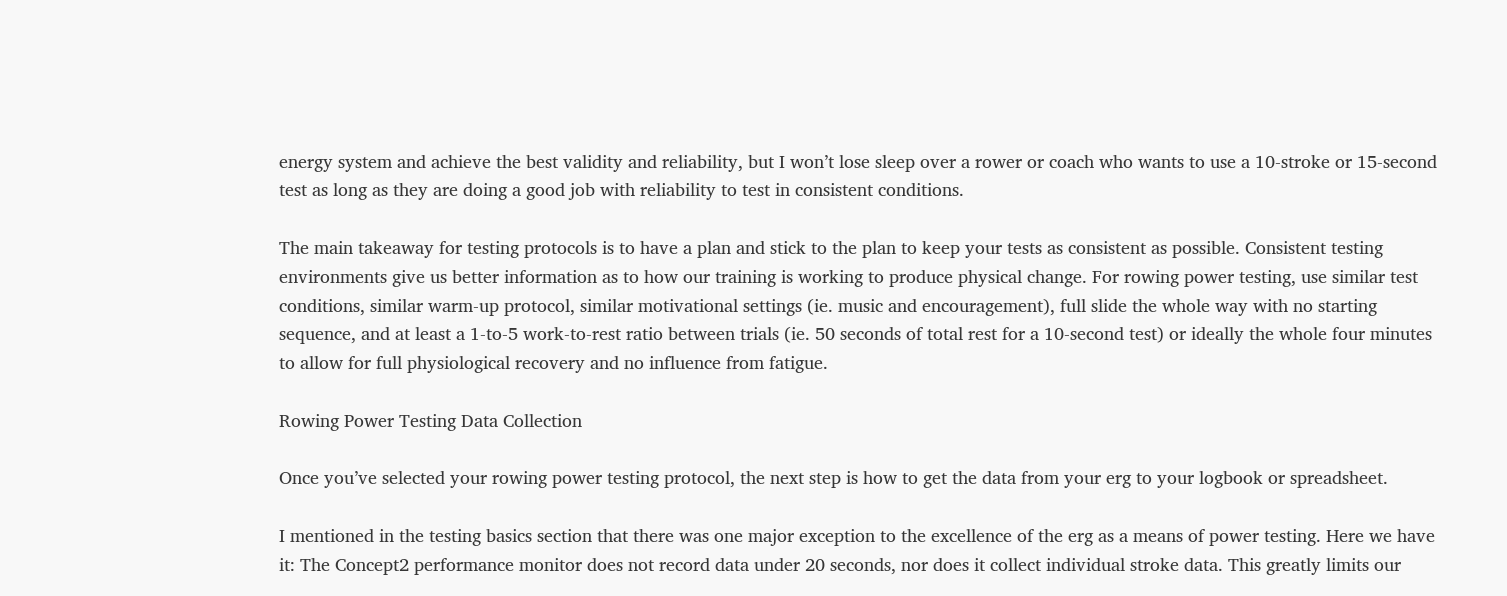energy system and achieve the best validity and reliability, but I won’t lose sleep over a rower or coach who wants to use a 10-stroke or 15-second test as long as they are doing a good job with reliability to test in consistent conditions.

The main takeaway for testing protocols is to have a plan and stick to the plan to keep your tests as consistent as possible. Consistent testing environments give us better information as to how our training is working to produce physical change. For rowing power testing, use similar test conditions, similar warm-up protocol, similar motivational settings (ie. music and encouragement), full slide the whole way with no starting sequence, and at least a 1-to-5 work-to-rest ratio between trials (ie. 50 seconds of total rest for a 10-second test) or ideally the whole four minutes to allow for full physiological recovery and no influence from fatigue.

Rowing Power Testing Data Collection

Once you’ve selected your rowing power testing protocol, the next step is how to get the data from your erg to your logbook or spreadsheet.

I mentioned in the testing basics section that there was one major exception to the excellence of the erg as a means of power testing. Here we have it: The Concept2 performance monitor does not record data under 20 seconds, nor does it collect individual stroke data. This greatly limits our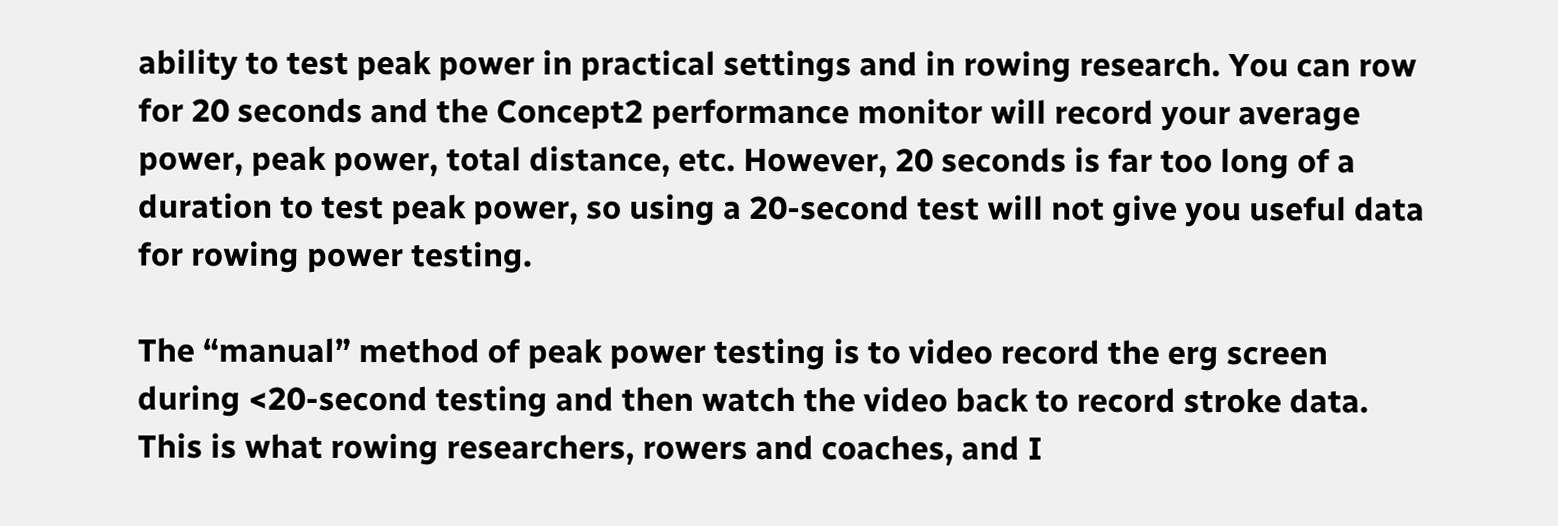ability to test peak power in practical settings and in rowing research. You can row for 20 seconds and the Concept2 performance monitor will record your average power, peak power, total distance, etc. However, 20 seconds is far too long of a duration to test peak power, so using a 20-second test will not give you useful data for rowing power testing.

The “manual” method of peak power testing is to video record the erg screen during <20-second testing and then watch the video back to record stroke data. This is what rowing researchers, rowers and coaches, and I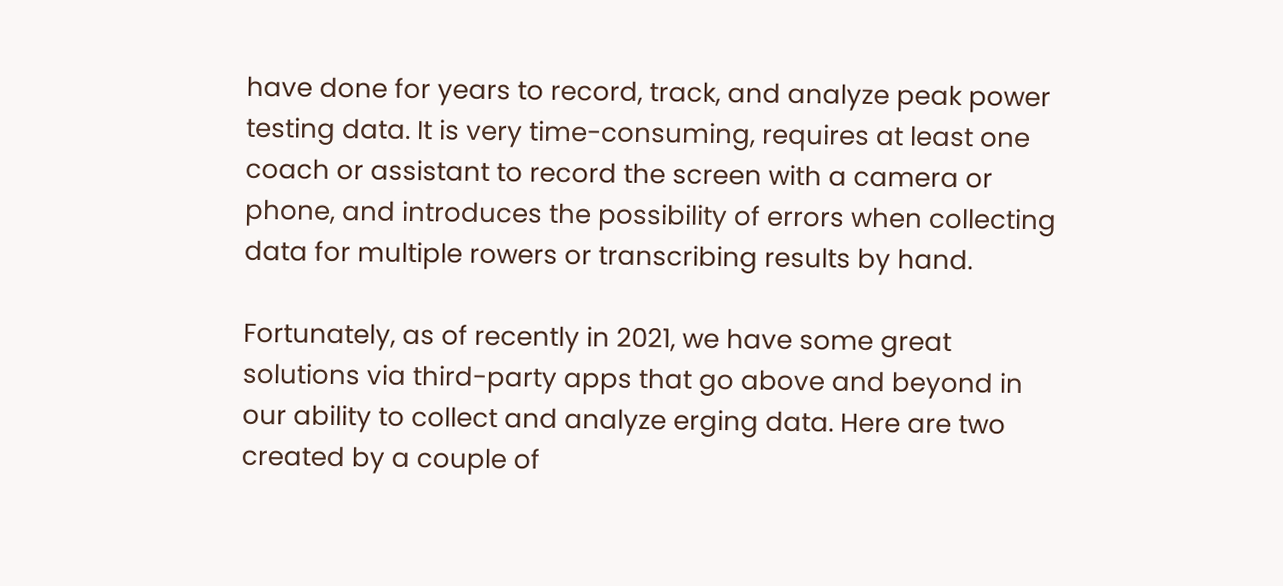have done for years to record, track, and analyze peak power testing data. It is very time-consuming, requires at least one coach or assistant to record the screen with a camera or phone, and introduces the possibility of errors when collecting data for multiple rowers or transcribing results by hand.

Fortunately, as of recently in 2021, we have some great solutions via third-party apps that go above and beyond in our ability to collect and analyze erging data. Here are two created by a couple of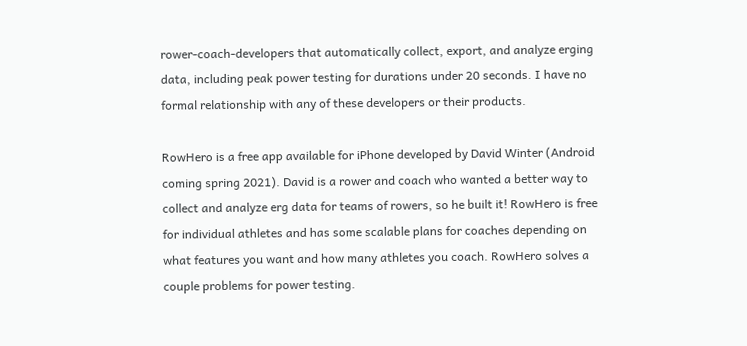rower-coach-developers that automatically collect, export, and analyze erging data, including peak power testing for durations under 20 seconds. I have no formal relationship with any of these developers or their products.

RowHero is a free app available for iPhone developed by David Winter (Android coming spring 2021). David is a rower and coach who wanted a better way to collect and analyze erg data for teams of rowers, so he built it! RowHero is free for individual athletes and has some scalable plans for coaches depending on what features you want and how many athletes you coach. RowHero solves a couple problems for power testing.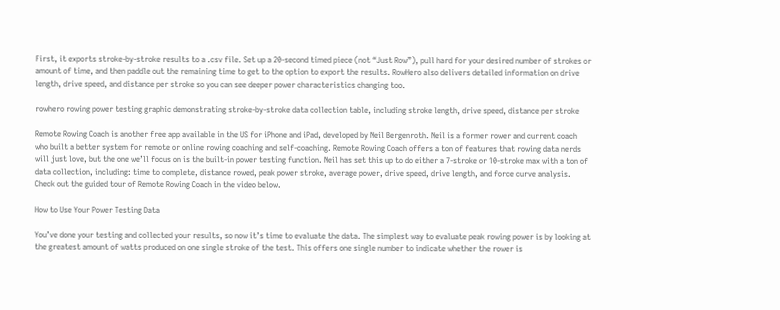First, it exports stroke-by-stroke results to a .csv file. Set up a 20-second timed piece (not “Just Row”), pull hard for your desired number of strokes or amount of time, and then paddle out the remaining time to get to the option to export the results. RowHero also delivers detailed information on drive length, drive speed, and distance per stroke so you can see deeper power characteristics changing too.

rowhero rowing power testing graphic demonstrating stroke-by-stroke data collection table, including stroke length, drive speed, distance per stroke

Remote Rowing Coach is another free app available in the US for iPhone and iPad, developed by Neil Bergenroth. Neil is a former rower and current coach who built a better system for remote or online rowing coaching and self-coaching. Remote Rowing Coach offers a ton of features that rowing data nerds will just love, but the one we’ll focus on is the built-in power testing function. Neil has set this up to do either a 7-stroke or 10-stroke max with a ton of data collection, including: time to complete, distance rowed, peak power stroke, average power, drive speed, drive length, and force curve analysis. Check out the guided tour of Remote Rowing Coach in the video below.

How to Use Your Power Testing Data

You’ve done your testing and collected your results, so now it’s time to evaluate the data. The simplest way to evaluate peak rowing power is by looking at the greatest amount of watts produced on one single stroke of the test. This offers one single number to indicate whether the rower is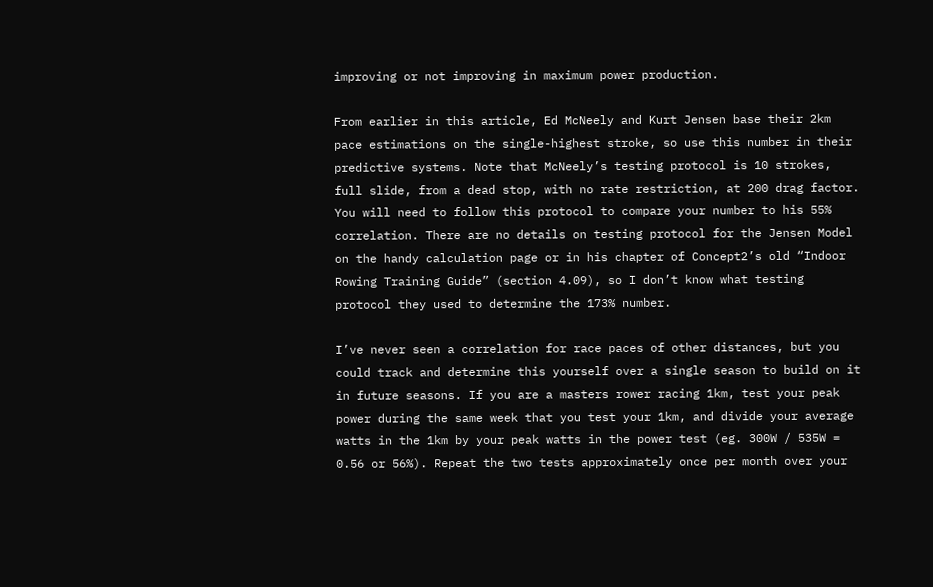improving or not improving in maximum power production.

From earlier in this article, Ed McNeely and Kurt Jensen base their 2km pace estimations on the single-highest stroke, so use this number in their predictive systems. Note that McNeely’s testing protocol is 10 strokes, full slide, from a dead stop, with no rate restriction, at 200 drag factor. You will need to follow this protocol to compare your number to his 55% correlation. There are no details on testing protocol for the Jensen Model on the handy calculation page or in his chapter of Concept2’s old “Indoor Rowing Training Guide” (section 4.09), so I don’t know what testing protocol they used to determine the 173% number.

I’ve never seen a correlation for race paces of other distances, but you could track and determine this yourself over a single season to build on it in future seasons. If you are a masters rower racing 1km, test your peak power during the same week that you test your 1km, and divide your average watts in the 1km by your peak watts in the power test (eg. 300W / 535W = 0.56 or 56%). Repeat the two tests approximately once per month over your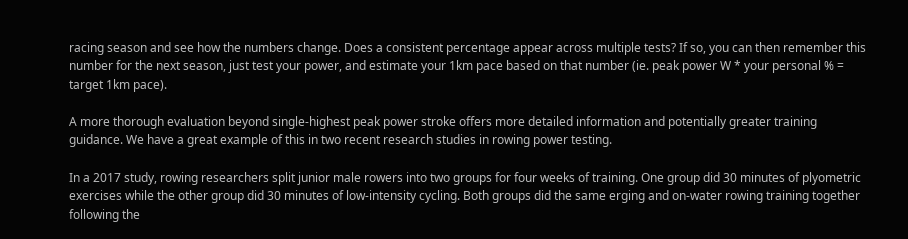racing season and see how the numbers change. Does a consistent percentage appear across multiple tests? If so, you can then remember this number for the next season, just test your power, and estimate your 1km pace based on that number (ie. peak power W * your personal % = target 1km pace).

A more thorough evaluation beyond single-highest peak power stroke offers more detailed information and potentially greater training guidance. We have a great example of this in two recent research studies in rowing power testing.

In a 2017 study, rowing researchers split junior male rowers into two groups for four weeks of training. One group did 30 minutes of plyometric exercises while the other group did 30 minutes of low-intensity cycling. Both groups did the same erging and on-water rowing training together following the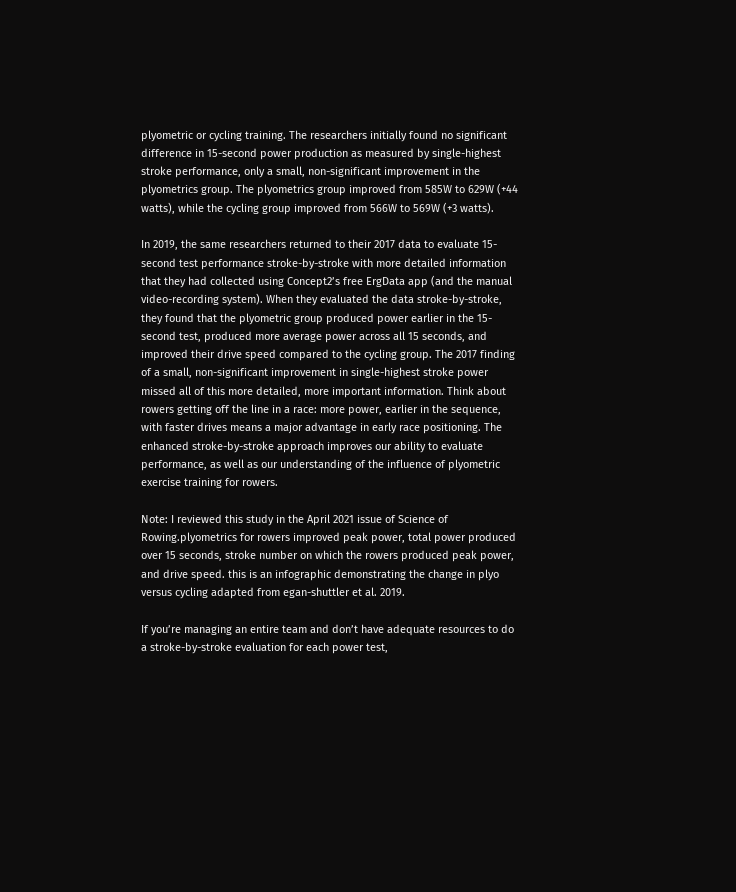plyometric or cycling training. The researchers initially found no significant difference in 15-second power production as measured by single-highest stroke performance, only a small, non-significant improvement in the plyometrics group. The plyometrics group improved from 585W to 629W (+44 watts), while the cycling group improved from 566W to 569W (+3 watts).

In 2019, the same researchers returned to their 2017 data to evaluate 15-second test performance stroke-by-stroke with more detailed information that they had collected using Concept2’s free ErgData app (and the manual video-recording system). When they evaluated the data stroke-by-stroke, they found that the plyometric group produced power earlier in the 15-second test, produced more average power across all 15 seconds, and improved their drive speed compared to the cycling group. The 2017 finding of a small, non-significant improvement in single-highest stroke power missed all of this more detailed, more important information. Think about rowers getting off the line in a race: more power, earlier in the sequence, with faster drives means a major advantage in early race positioning. The enhanced stroke-by-stroke approach improves our ability to evaluate performance, as well as our understanding of the influence of plyometric exercise training for rowers.

Note: I reviewed this study in the April 2021 issue of Science of Rowing.plyometrics for rowers improved peak power, total power produced over 15 seconds, stroke number on which the rowers produced peak power, and drive speed. this is an infographic demonstrating the change in plyo versus cycling adapted from egan-shuttler et al. 2019.

If you’re managing an entire team and don’t have adequate resources to do a stroke-by-stroke evaluation for each power test,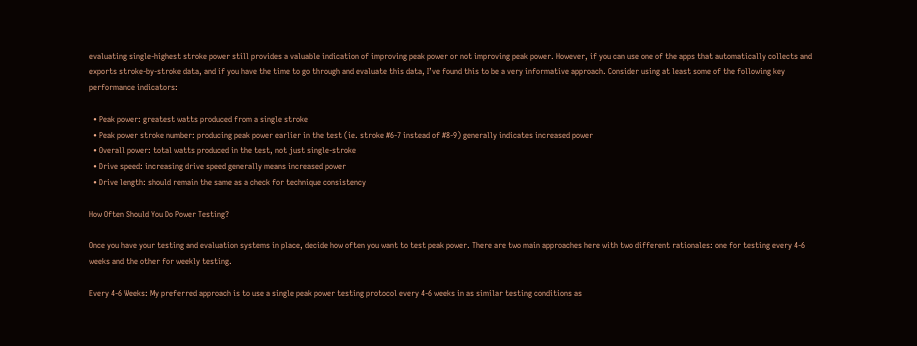evaluating single-highest stroke power still provides a valuable indication of improving peak power or not improving peak power. However, if you can use one of the apps that automatically collects and exports stroke-by-stroke data, and if you have the time to go through and evaluate this data, I’ve found this to be a very informative approach. Consider using at least some of the following key performance indicators:

  • Peak power: greatest watts produced from a single stroke
  • Peak power stroke number: producing peak power earlier in the test (ie. stroke #6-7 instead of #8-9) generally indicates increased power
  • Overall power: total watts produced in the test, not just single-stroke
  • Drive speed: increasing drive speed generally means increased power
  • Drive length: should remain the same as a check for technique consistency

How Often Should You Do Power Testing?

Once you have your testing and evaluation systems in place, decide how often you want to test peak power. There are two main approaches here with two different rationales: one for testing every 4-6 weeks and the other for weekly testing.

Every 4-6 Weeks: My preferred approach is to use a single peak power testing protocol every 4-6 weeks in as similar testing conditions as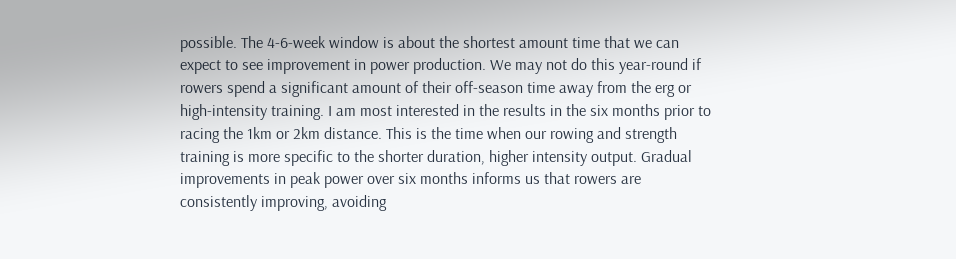possible. The 4-6-week window is about the shortest amount time that we can expect to see improvement in power production. We may not do this year-round if rowers spend a significant amount of their off-season time away from the erg or high-intensity training. I am most interested in the results in the six months prior to racing the 1km or 2km distance. This is the time when our rowing and strength training is more specific to the shorter duration, higher intensity output. Gradual improvements in peak power over six months informs us that rowers are consistently improving, avoiding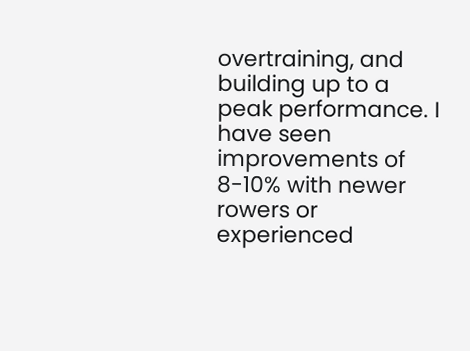overtraining, and building up to a peak performance. I have seen improvements of 8-10% with newer rowers or experienced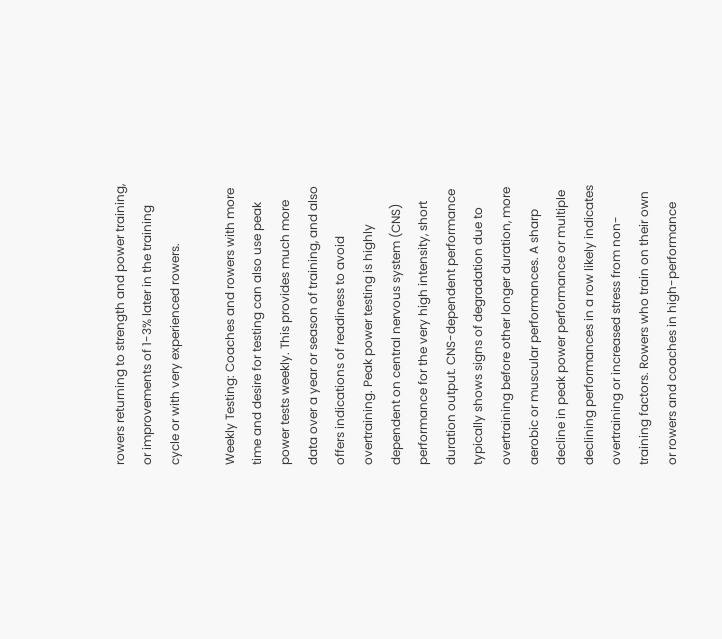rowers returning to strength and power training, or improvements of 1-3% later in the training cycle or with very experienced rowers.

Weekly Testing: Coaches and rowers with more time and desire for testing can also use peak power tests weekly. This provides much more data over a year or season of training, and also offers indications of readiness to avoid overtraining. Peak power testing is highly dependent on central nervous system (CNS) performance for the very high intensity, short duration output. CNS-dependent performance typically shows signs of degradation due to overtraining before other longer duration, more aerobic or muscular performances. A sharp decline in peak power performance or multiple declining performances in a row likely indicates overtraining or increased stress from non-training factors. Rowers who train on their own or rowers and coaches in high-performance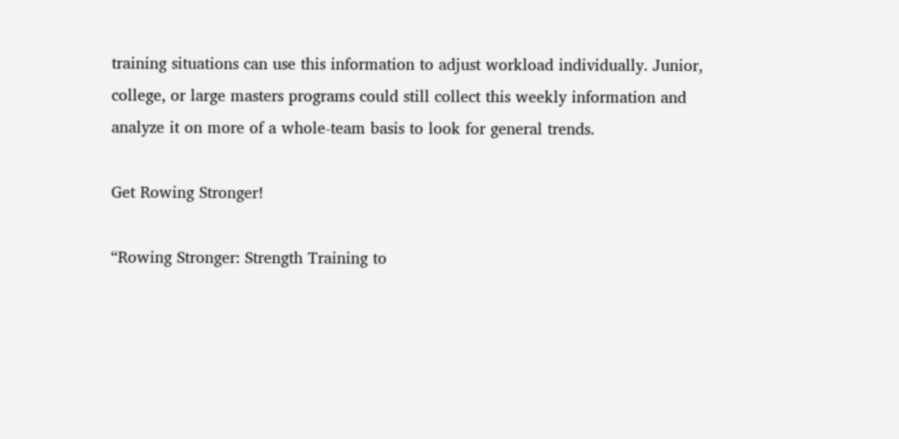training situations can use this information to adjust workload individually. Junior, college, or large masters programs could still collect this weekly information and analyze it on more of a whole-team basis to look for general trends.

Get Rowing Stronger!

“Rowing Stronger: Strength Training to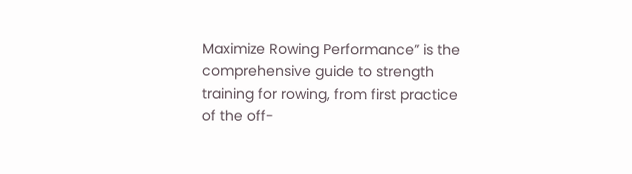Maximize Rowing Performance” is the comprehensive guide to strength training for rowing, from first practice of the off-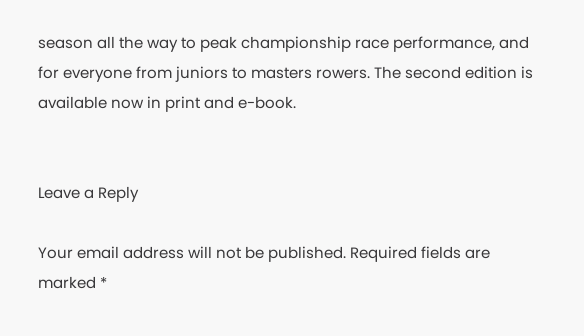season all the way to peak championship race performance, and for everyone from juniors to masters rowers. The second edition is available now in print and e-book.


Leave a Reply

Your email address will not be published. Required fields are marked *